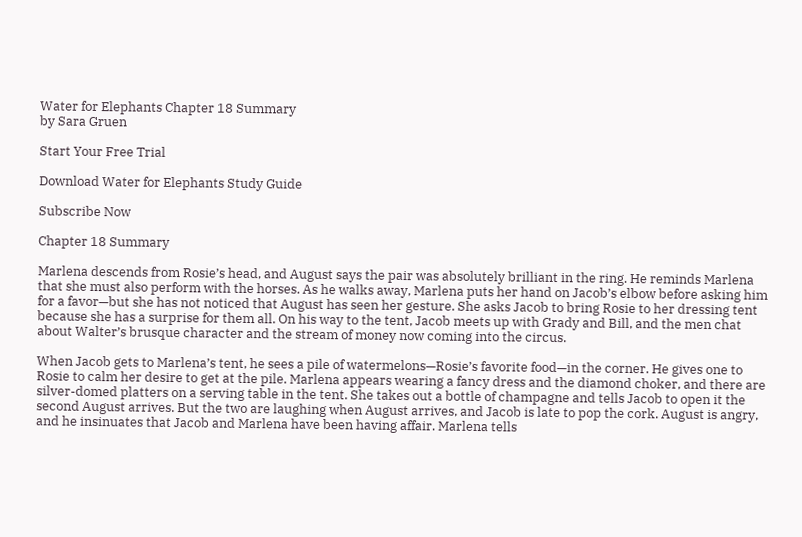Water for Elephants Chapter 18 Summary
by Sara Gruen

Start Your Free Trial

Download Water for Elephants Study Guide

Subscribe Now

Chapter 18 Summary

Marlena descends from Rosie’s head, and August says the pair was absolutely brilliant in the ring. He reminds Marlena that she must also perform with the horses. As he walks away, Marlena puts her hand on Jacob’s elbow before asking him for a favor—but she has not noticed that August has seen her gesture. She asks Jacob to bring Rosie to her dressing tent because she has a surprise for them all. On his way to the tent, Jacob meets up with Grady and Bill, and the men chat about Walter’s brusque character and the stream of money now coming into the circus.

When Jacob gets to Marlena’s tent, he sees a pile of watermelons—Rosie’s favorite food—in the corner. He gives one to Rosie to calm her desire to get at the pile. Marlena appears wearing a fancy dress and the diamond choker, and there are silver-domed platters on a serving table in the tent. She takes out a bottle of champagne and tells Jacob to open it the second August arrives. But the two are laughing when August arrives, and Jacob is late to pop the cork. August is angry, and he insinuates that Jacob and Marlena have been having affair. Marlena tells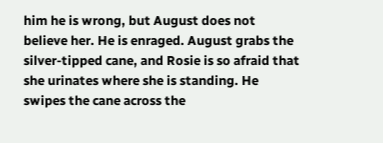him he is wrong, but August does not believe her. He is enraged. August grabs the silver-tipped cane, and Rosie is so afraid that she urinates where she is standing. He swipes the cane across the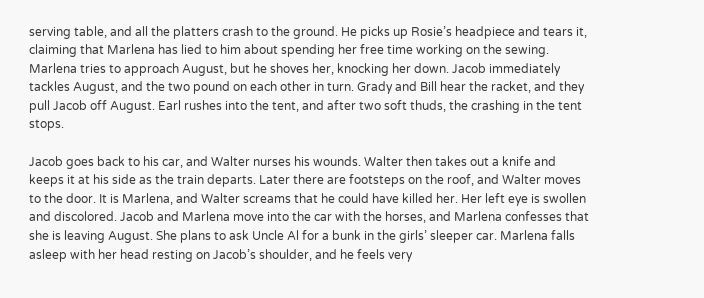serving table, and all the platters crash to the ground. He picks up Rosie’s headpiece and tears it, claiming that Marlena has lied to him about spending her free time working on the sewing. Marlena tries to approach August, but he shoves her, knocking her down. Jacob immediately tackles August, and the two pound on each other in turn. Grady and Bill hear the racket, and they pull Jacob off August. Earl rushes into the tent, and after two soft thuds, the crashing in the tent stops.

Jacob goes back to his car, and Walter nurses his wounds. Walter then takes out a knife and keeps it at his side as the train departs. Later there are footsteps on the roof, and Walter moves to the door. It is Marlena, and Walter screams that he could have killed her. Her left eye is swollen and discolored. Jacob and Marlena move into the car with the horses, and Marlena confesses that she is leaving August. She plans to ask Uncle Al for a bunk in the girls’ sleeper car. Marlena falls asleep with her head resting on Jacob’s shoulder, and he feels very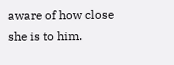aware of how close she is to him.